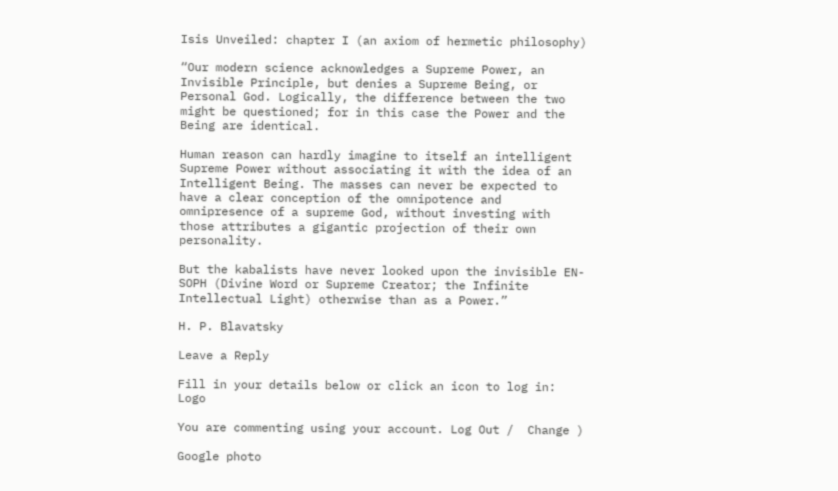Isis Unveiled: chapter I (an axiom of hermetic philosophy)

“Our modern science acknowledges a Supreme Power, an Invisible Principle, but denies a Supreme Being, or Personal God. Logically, the difference between the two might be questioned; for in this case the Power and the Being are identical.

Human reason can hardly imagine to itself an intelligent Supreme Power without associating it with the idea of an Intelligent Being. The masses can never be expected to have a clear conception of the omnipotence and omnipresence of a supreme God, without investing with those attributes a gigantic projection of their own personality.

But the kabalists have never looked upon the invisible EN-SOPH (Divine Word or Supreme Creator; the Infinite Intellectual Light) otherwise than as a Power.”

H. P. Blavatsky

Leave a Reply

Fill in your details below or click an icon to log in: Logo

You are commenting using your account. Log Out /  Change )

Google photo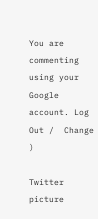You are commenting using your Google account. Log Out /  Change )

Twitter picture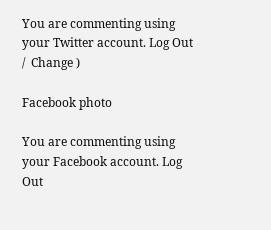You are commenting using your Twitter account. Log Out /  Change )

Facebook photo

You are commenting using your Facebook account. Log Out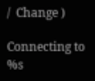/  Change )

Connecting to %s